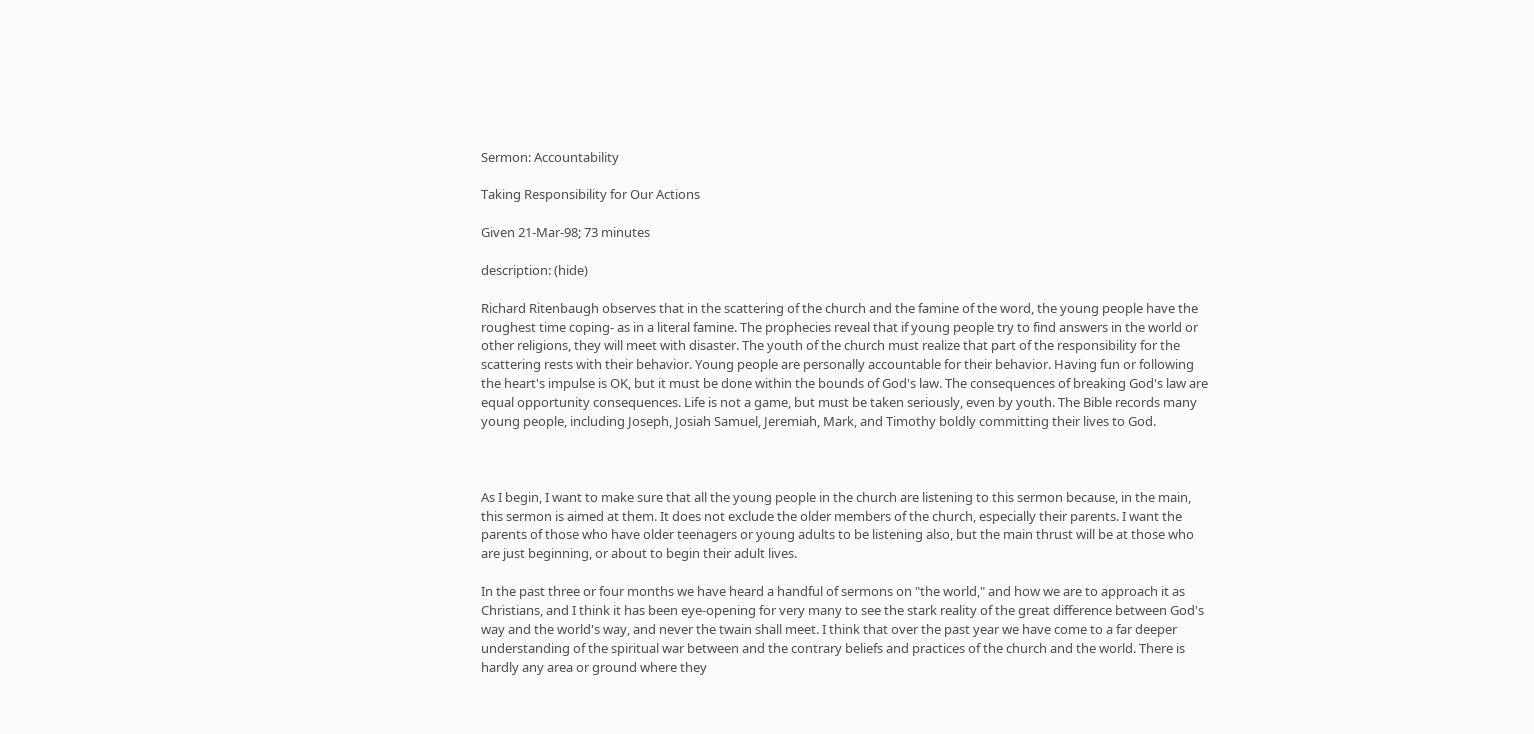Sermon: Accountability

Taking Responsibility for Our Actions

Given 21-Mar-98; 73 minutes

description: (hide)

Richard Ritenbaugh observes that in the scattering of the church and the famine of the word, the young people have the roughest time coping- as in a literal famine. The prophecies reveal that if young people try to find answers in the world or other religions, they will meet with disaster. The youth of the church must realize that part of the responsibility for the scattering rests with their behavior. Young people are personally accountable for their behavior. Having fun or following the heart's impulse is OK, but it must be done within the bounds of God's law. The consequences of breaking God's law are equal opportunity consequences. Life is not a game, but must be taken seriously, even by youth. The Bible records many young people, including Joseph, Josiah Samuel, Jeremiah, Mark, and Timothy boldly committing their lives to God.



As I begin, I want to make sure that all the young people in the church are listening to this sermon because, in the main, this sermon is aimed at them. It does not exclude the older members of the church, especially their parents. I want the parents of those who have older teenagers or young adults to be listening also, but the main thrust will be at those who are just beginning, or about to begin their adult lives.

In the past three or four months we have heard a handful of sermons on "the world," and how we are to approach it as Christians, and I think it has been eye-opening for very many to see the stark reality of the great difference between God's way and the world's way, and never the twain shall meet. I think that over the past year we have come to a far deeper understanding of the spiritual war between and the contrary beliefs and practices of the church and the world. There is hardly any area or ground where they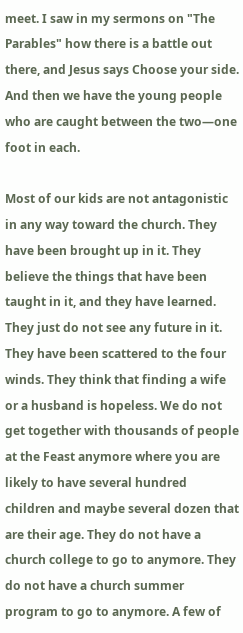meet. I saw in my sermons on "The Parables" how there is a battle out there, and Jesus says Choose your side. And then we have the young people who are caught between the two—one foot in each.

Most of our kids are not antagonistic in any way toward the church. They have been brought up in it. They believe the things that have been taught in it, and they have learned. They just do not see any future in it. They have been scattered to the four winds. They think that finding a wife or a husband is hopeless. We do not get together with thousands of people at the Feast anymore where you are likely to have several hundred children and maybe several dozen that are their age. They do not have a church college to go to anymore. They do not have a church summer program to go to anymore. A few of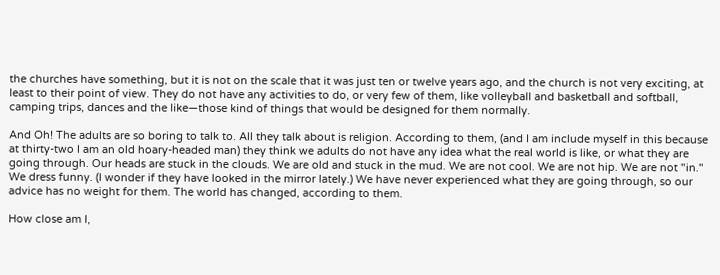the churches have something, but it is not on the scale that it was just ten or twelve years ago, and the church is not very exciting, at least to their point of view. They do not have any activities to do, or very few of them, like volleyball and basketball and softball, camping trips, dances and the like—those kind of things that would be designed for them normally.

And Oh! The adults are so boring to talk to. All they talk about is religion. According to them, (and I am include myself in this because at thirty-two I am an old hoary-headed man) they think we adults do not have any idea what the real world is like, or what they are going through. Our heads are stuck in the clouds. We are old and stuck in the mud. We are not cool. We are not hip. We are not "in." We dress funny. (I wonder if they have looked in the mirror lately.) We have never experienced what they are going through, so our advice has no weight for them. The world has changed, according to them.

How close am I,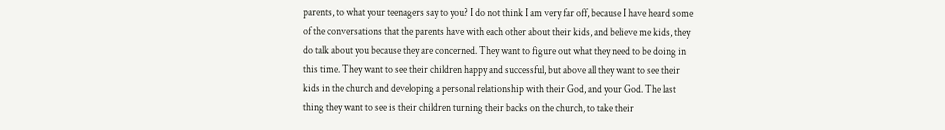parents, to what your teenagers say to you? I do not think I am very far off, because I have heard some of the conversations that the parents have with each other about their kids, and believe me kids, they do talk about you because they are concerned. They want to figure out what they need to be doing in this time. They want to see their children happy and successful, but above all they want to see their kids in the church and developing a personal relationship with their God, and your God. The last thing they want to see is their children turning their backs on the church, to take their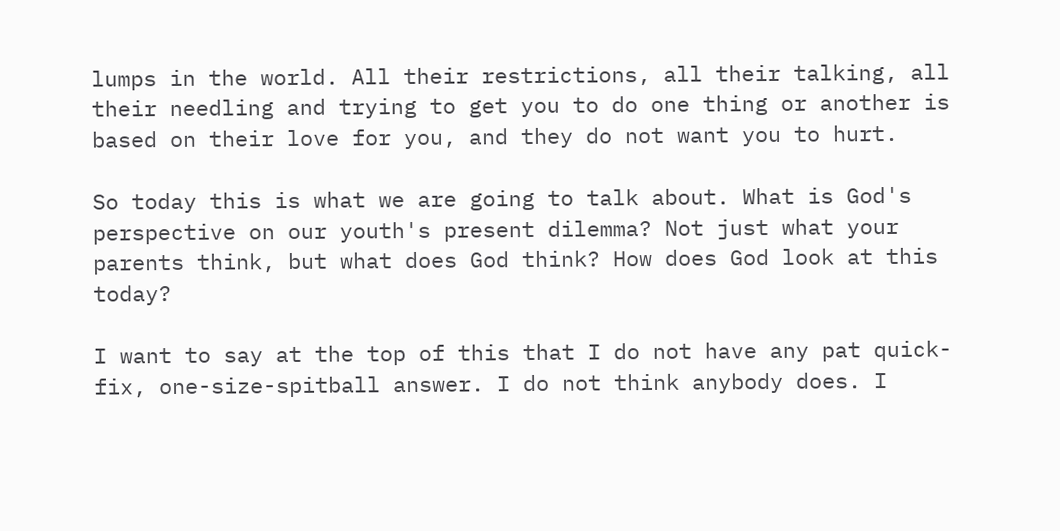lumps in the world. All their restrictions, all their talking, all their needling and trying to get you to do one thing or another is based on their love for you, and they do not want you to hurt.

So today this is what we are going to talk about. What is God's perspective on our youth's present dilemma? Not just what your parents think, but what does God think? How does God look at this today?

I want to say at the top of this that I do not have any pat quick-fix, one-size-spitball answer. I do not think anybody does. I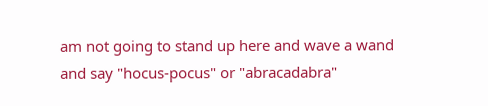am not going to stand up here and wave a wand and say "hocus-pocus" or "abracadabra"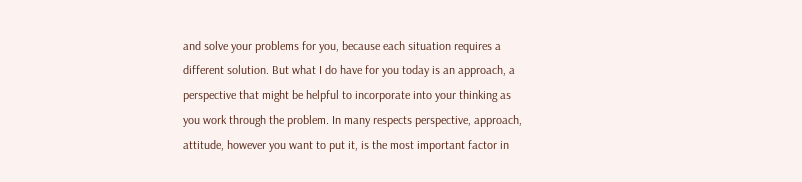and solve your problems for you, because each situation requires a different solution. But what I do have for you today is an approach, a perspective that might be helpful to incorporate into your thinking as you work through the problem. In many respects perspective, approach, attitude, however you want to put it, is the most important factor in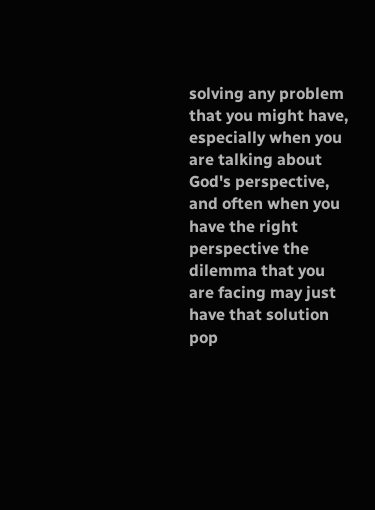solving any problem that you might have, especially when you are talking about God's perspective, and often when you have the right perspective the dilemma that you are facing may just have that solution pop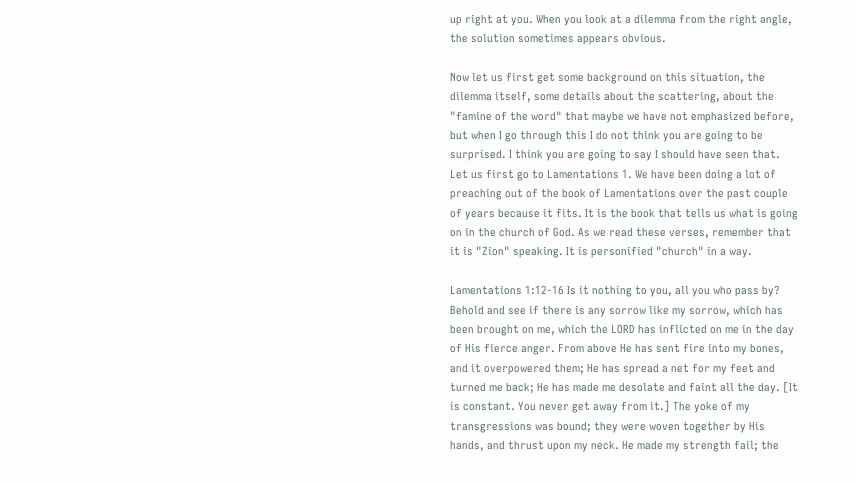up right at you. When you look at a dilemma from the right angle, the solution sometimes appears obvious.

Now let us first get some background on this situation, the dilemma itself, some details about the scattering, about the "famine of the word" that maybe we have not emphasized before, but when I go through this I do not think you are going to be surprised. I think you are going to say I should have seen that. Let us first go to Lamentations 1. We have been doing a lot of preaching out of the book of Lamentations over the past couple of years because it fits. It is the book that tells us what is going on in the church of God. As we read these verses, remember that it is "Zion" speaking. It is personified "church" in a way.

Lamentations 1:12-16 Is it nothing to you, all you who pass by? Behold and see if there is any sorrow like my sorrow, which has been brought on me, which the LORD has inflicted on me in the day of His fierce anger. From above He has sent fire into my bones, and it overpowered them; He has spread a net for my feet and turned me back; He has made me desolate and faint all the day. [It is constant. You never get away from it.] The yoke of my transgressions was bound; they were woven together by His hands, and thrust upon my neck. He made my strength fail; the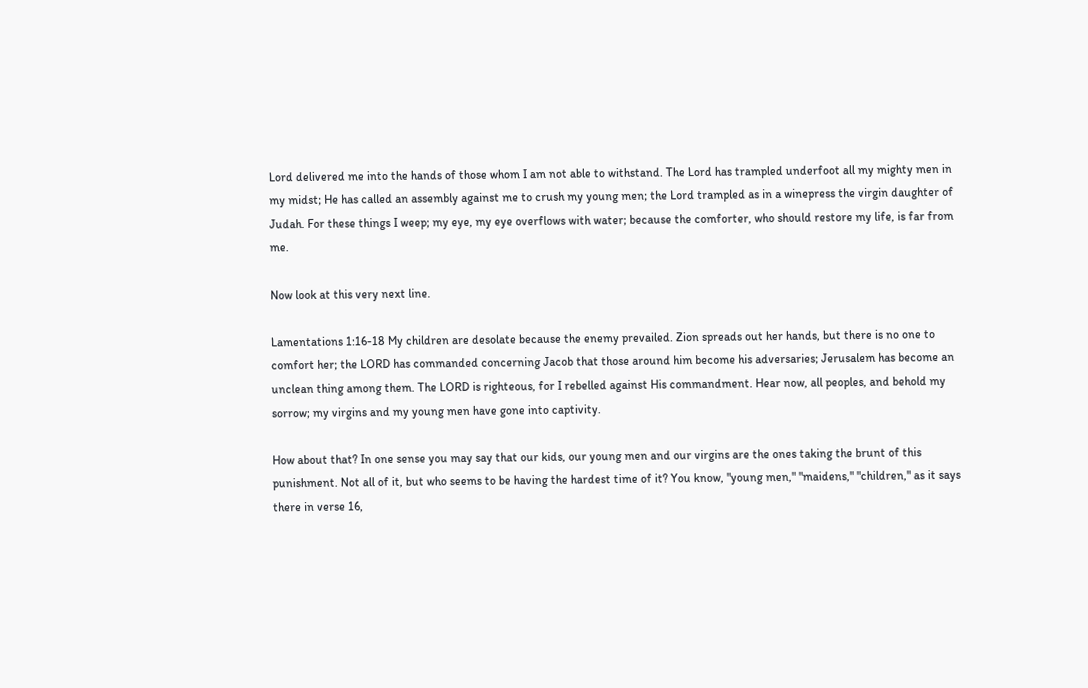Lord delivered me into the hands of those whom I am not able to withstand. The Lord has trampled underfoot all my mighty men in my midst; He has called an assembly against me to crush my young men; the Lord trampled as in a winepress the virgin daughter of Judah. For these things I weep; my eye, my eye overflows with water; because the comforter, who should restore my life, is far from me.

Now look at this very next line.

Lamentations 1:16-18 My children are desolate because the enemy prevailed. Zion spreads out her hands, but there is no one to comfort her; the LORD has commanded concerning Jacob that those around him become his adversaries; Jerusalem has become an unclean thing among them. The LORD is righteous, for I rebelled against His commandment. Hear now, all peoples, and behold my sorrow; my virgins and my young men have gone into captivity.

How about that? In one sense you may say that our kids, our young men and our virgins are the ones taking the brunt of this punishment. Not all of it, but who seems to be having the hardest time of it? You know, "young men," "maidens," "children," as it says there in verse 16,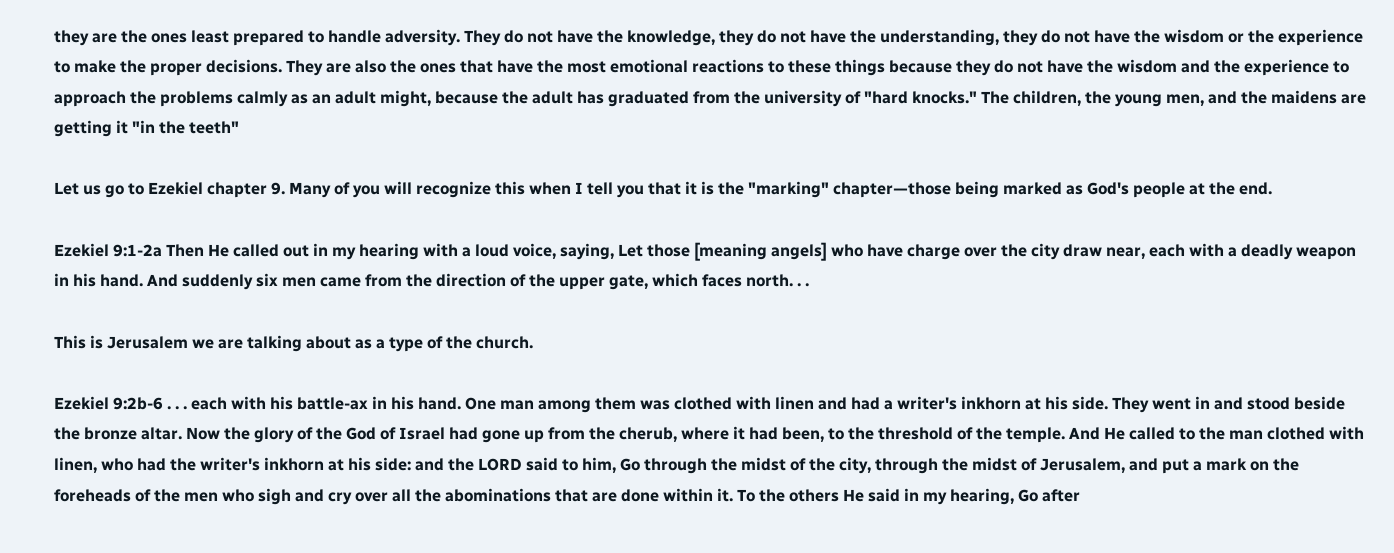they are the ones least prepared to handle adversity. They do not have the knowledge, they do not have the understanding, they do not have the wisdom or the experience to make the proper decisions. They are also the ones that have the most emotional reactions to these things because they do not have the wisdom and the experience to approach the problems calmly as an adult might, because the adult has graduated from the university of "hard knocks." The children, the young men, and the maidens are getting it "in the teeth"

Let us go to Ezekiel chapter 9. Many of you will recognize this when I tell you that it is the "marking" chapter—those being marked as God's people at the end.

Ezekiel 9:1-2a Then He called out in my hearing with a loud voice, saying, Let those [meaning angels] who have charge over the city draw near, each with a deadly weapon in his hand. And suddenly six men came from the direction of the upper gate, which faces north. . .

This is Jerusalem we are talking about as a type of the church.

Ezekiel 9:2b-6 . . . each with his battle-ax in his hand. One man among them was clothed with linen and had a writer's inkhorn at his side. They went in and stood beside the bronze altar. Now the glory of the God of Israel had gone up from the cherub, where it had been, to the threshold of the temple. And He called to the man clothed with linen, who had the writer's inkhorn at his side: and the LORD said to him, Go through the midst of the city, through the midst of Jerusalem, and put a mark on the foreheads of the men who sigh and cry over all the abominations that are done within it. To the others He said in my hearing, Go after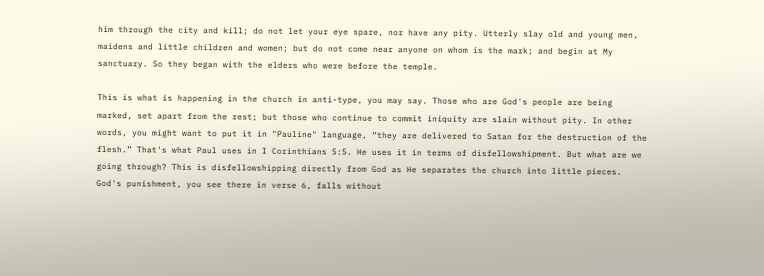him through the city and kill; do not let your eye spare, nor have any pity. Utterly slay old and young men, maidens and little children and women; but do not come near anyone on whom is the mark; and begin at My sanctuary. So they began with the elders who were before the temple.

This is what is happening in the church in anti-type, you may say. Those who are God's people are being marked, set apart from the rest; but those who continue to commit iniquity are slain without pity. In other words, you might want to put it in "Pauline" language, “they are delivered to Satan for the destruction of the flesh.” That's what Paul uses in I Corinthians 5:5. He uses it in terms of disfellowshipment. But what are we going through? This is disfellowshipping directly from God as He separates the church into little pieces. God's punishment, you see there in verse 6, falls without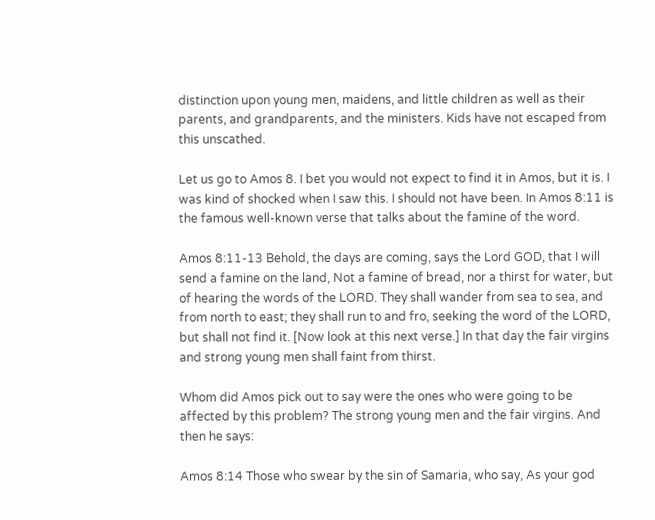distinction upon young men, maidens, and little children as well as their parents, and grandparents, and the ministers. Kids have not escaped from this unscathed.

Let us go to Amos 8. I bet you would not expect to find it in Amos, but it is. I was kind of shocked when I saw this. I should not have been. In Amos 8:11 is the famous well-known verse that talks about the famine of the word.

Amos 8:11-13 Behold, the days are coming, says the Lord GOD, that I will send a famine on the land, Not a famine of bread, nor a thirst for water, but of hearing the words of the LORD. They shall wander from sea to sea, and from north to east; they shall run to and fro, seeking the word of the LORD, but shall not find it. [Now look at this next verse.] In that day the fair virgins and strong young men shall faint from thirst.

Whom did Amos pick out to say were the ones who were going to be affected by this problem? The strong young men and the fair virgins. And then he says:

Amos 8:14 Those who swear by the sin of Samaria, who say, As your god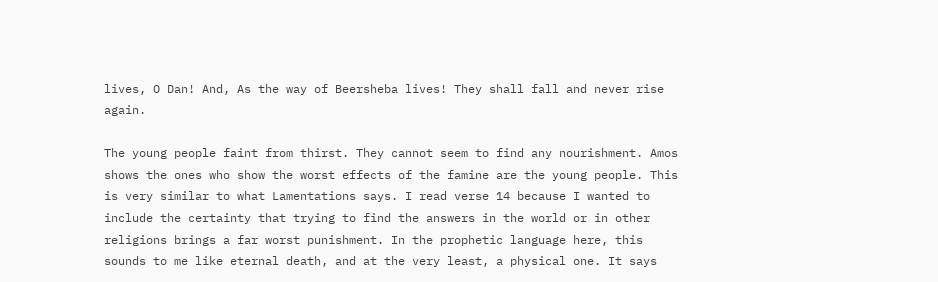lives, O Dan! And, As the way of Beersheba lives! They shall fall and never rise again.

The young people faint from thirst. They cannot seem to find any nourishment. Amos shows the ones who show the worst effects of the famine are the young people. This is very similar to what Lamentations says. I read verse 14 because I wanted to include the certainty that trying to find the answers in the world or in other religions brings a far worst punishment. In the prophetic language here, this sounds to me like eternal death, and at the very least, a physical one. It says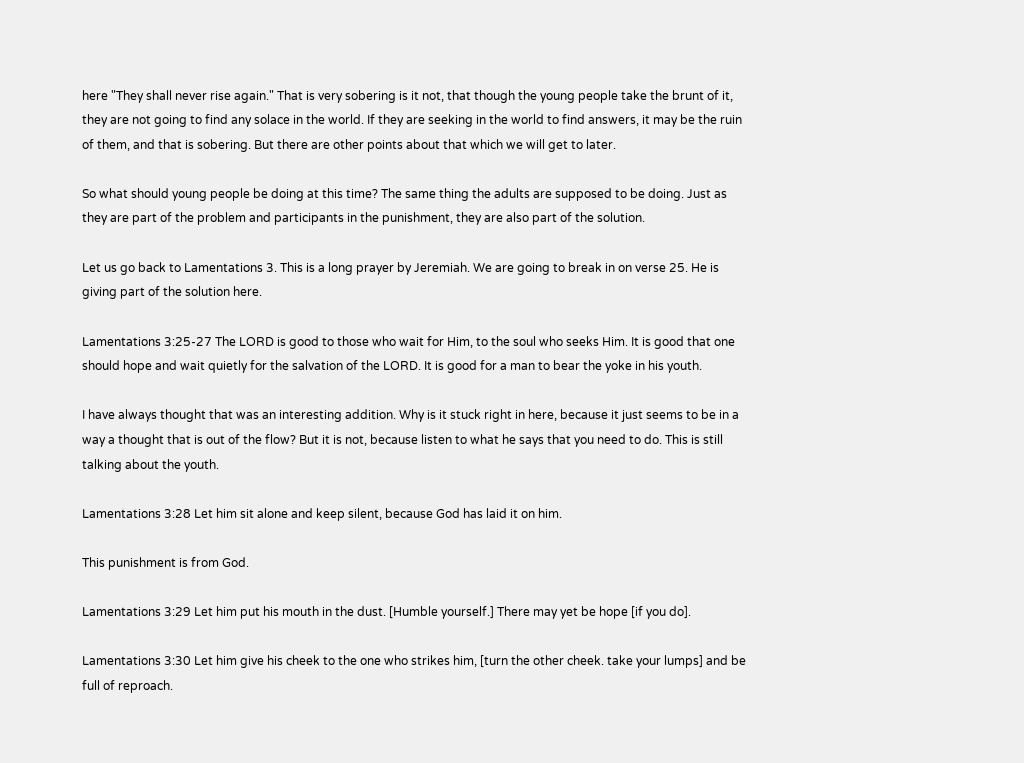here "They shall never rise again." That is very sobering is it not, that though the young people take the brunt of it, they are not going to find any solace in the world. If they are seeking in the world to find answers, it may be the ruin of them, and that is sobering. But there are other points about that which we will get to later.

So what should young people be doing at this time? The same thing the adults are supposed to be doing. Just as they are part of the problem and participants in the punishment, they are also part of the solution.

Let us go back to Lamentations 3. This is a long prayer by Jeremiah. We are going to break in on verse 25. He is giving part of the solution here.

Lamentations 3:25-27 The LORD is good to those who wait for Him, to the soul who seeks Him. It is good that one should hope and wait quietly for the salvation of the LORD. It is good for a man to bear the yoke in his youth.

I have always thought that was an interesting addition. Why is it stuck right in here, because it just seems to be in a way a thought that is out of the flow? But it is not, because listen to what he says that you need to do. This is still talking about the youth.

Lamentations 3:28 Let him sit alone and keep silent, because God has laid it on him.

This punishment is from God.

Lamentations 3:29 Let him put his mouth in the dust. [Humble yourself.] There may yet be hope [if you do].

Lamentations 3:30 Let him give his cheek to the one who strikes him, [turn the other cheek. take your lumps] and be full of reproach.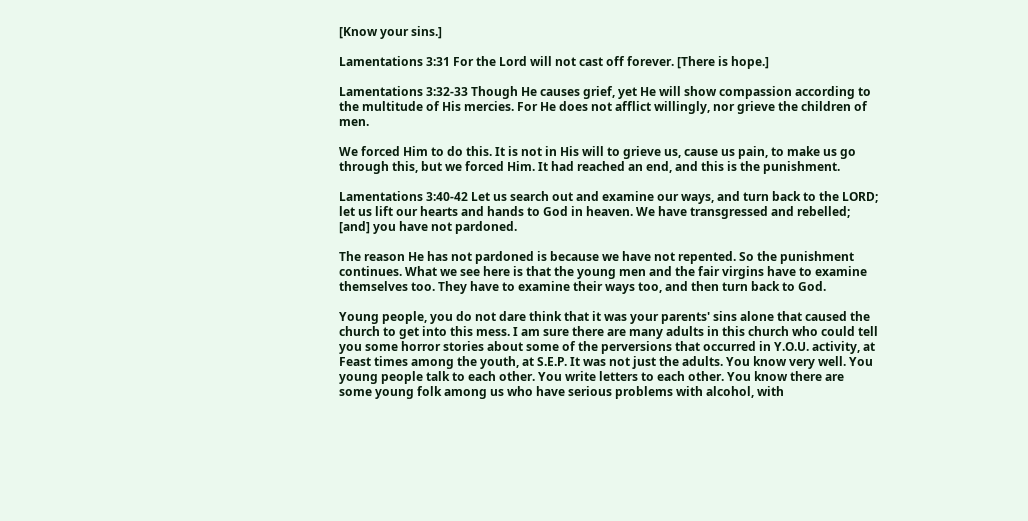[Know your sins.]

Lamentations 3:31 For the Lord will not cast off forever. [There is hope.]

Lamentations 3:32-33 Though He causes grief, yet He will show compassion according to the multitude of His mercies. For He does not afflict willingly, nor grieve the children of men.

We forced Him to do this. It is not in His will to grieve us, cause us pain, to make us go through this, but we forced Him. It had reached an end, and this is the punishment.

Lamentations 3:40-42 Let us search out and examine our ways, and turn back to the LORD; let us lift our hearts and hands to God in heaven. We have transgressed and rebelled; [and] you have not pardoned.

The reason He has not pardoned is because we have not repented. So the punishment continues. What we see here is that the young men and the fair virgins have to examine themselves too. They have to examine their ways too, and then turn back to God.

Young people, you do not dare think that it was your parents' sins alone that caused the church to get into this mess. I am sure there are many adults in this church who could tell you some horror stories about some of the perversions that occurred in Y.O.U. activity, at Feast times among the youth, at S.E.P. It was not just the adults. You know very well. You young people talk to each other. You write letters to each other. You know there are some young folk among us who have serious problems with alcohol, with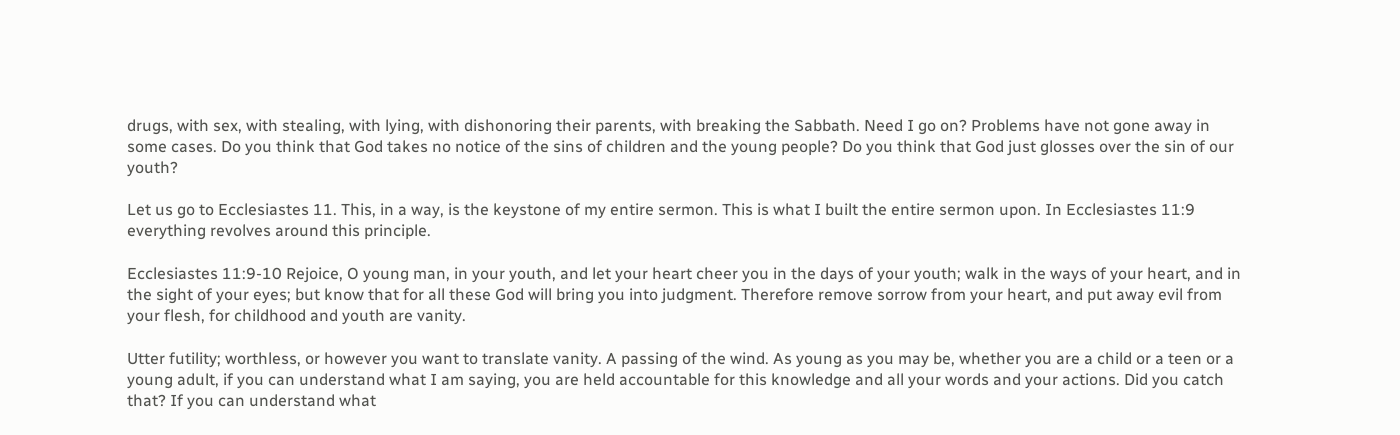drugs, with sex, with stealing, with lying, with dishonoring their parents, with breaking the Sabbath. Need I go on? Problems have not gone away in some cases. Do you think that God takes no notice of the sins of children and the young people? Do you think that God just glosses over the sin of our youth?

Let us go to Ecclesiastes 11. This, in a way, is the keystone of my entire sermon. This is what I built the entire sermon upon. In Ecclesiastes 11:9 everything revolves around this principle.

Ecclesiastes 11:9-10 Rejoice, O young man, in your youth, and let your heart cheer you in the days of your youth; walk in the ways of your heart, and in the sight of your eyes; but know that for all these God will bring you into judgment. Therefore remove sorrow from your heart, and put away evil from your flesh, for childhood and youth are vanity.

Utter futility; worthless, or however you want to translate vanity. A passing of the wind. As young as you may be, whether you are a child or a teen or a young adult, if you can understand what I am saying, you are held accountable for this knowledge and all your words and your actions. Did you catch that? If you can understand what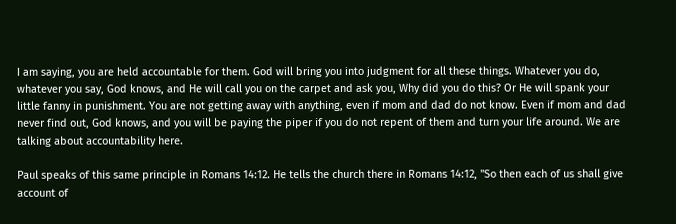I am saying, you are held accountable for them. God will bring you into judgment for all these things. Whatever you do, whatever you say, God knows, and He will call you on the carpet and ask you, Why did you do this? Or He will spank your little fanny in punishment. You are not getting away with anything, even if mom and dad do not know. Even if mom and dad never find out, God knows, and you will be paying the piper if you do not repent of them and turn your life around. We are talking about accountability here.

Paul speaks of this same principle in Romans 14:12. He tells the church there in Romans 14:12, "So then each of us shall give account of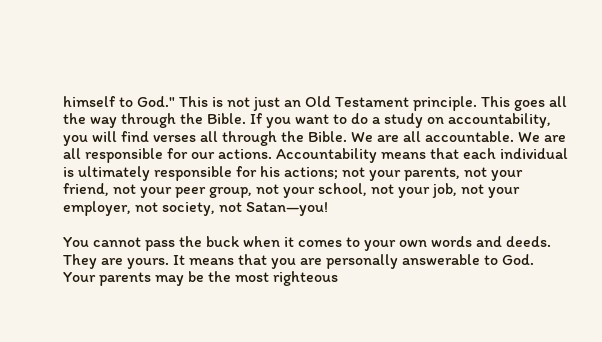himself to God." This is not just an Old Testament principle. This goes all the way through the Bible. If you want to do a study on accountability, you will find verses all through the Bible. We are all accountable. We are all responsible for our actions. Accountability means that each individual is ultimately responsible for his actions; not your parents, not your friend, not your peer group, not your school, not your job, not your employer, not society, not Satan—you!

You cannot pass the buck when it comes to your own words and deeds. They are yours. It means that you are personally answerable to God. Your parents may be the most righteous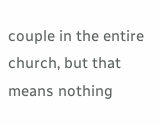couple in the entire church, but that means nothing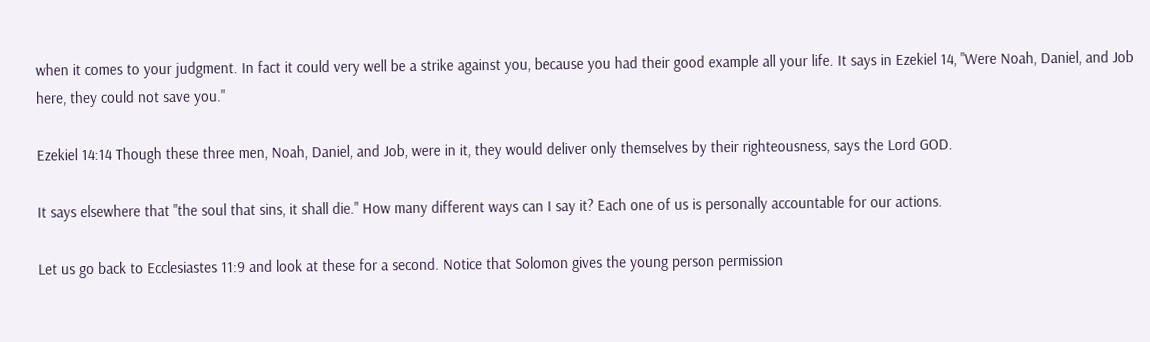when it comes to your judgment. In fact it could very well be a strike against you, because you had their good example all your life. It says in Ezekiel 14, "Were Noah, Daniel, and Job here, they could not save you."

Ezekiel 14:14 Though these three men, Noah, Daniel, and Job, were in it, they would deliver only themselves by their righteousness, says the Lord GOD.

It says elsewhere that "the soul that sins, it shall die." How many different ways can I say it? Each one of us is personally accountable for our actions.

Let us go back to Ecclesiastes 11:9 and look at these for a second. Notice that Solomon gives the young person permission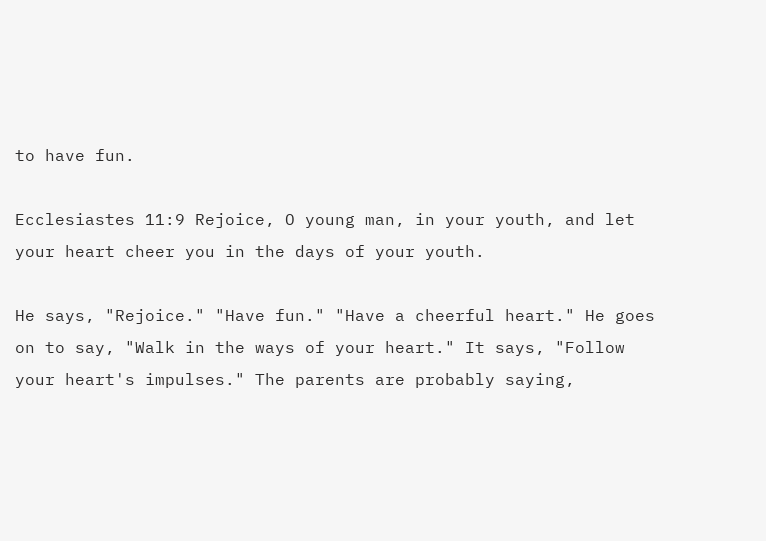to have fun.

Ecclesiastes 11:9 Rejoice, O young man, in your youth, and let your heart cheer you in the days of your youth.

He says, "Rejoice." "Have fun." "Have a cheerful heart." He goes on to say, "Walk in the ways of your heart." It says, "Follow your heart's impulses." The parents are probably saying,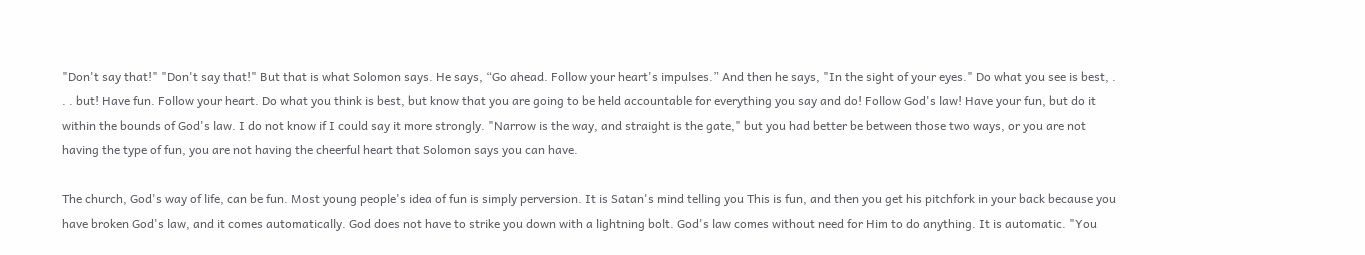"Don't say that!" "Don't say that!" But that is what Solomon says. He says, “Go ahead. Follow your heart's impulses.” And then he says, "In the sight of your eyes." Do what you see is best, . . . but! Have fun. Follow your heart. Do what you think is best, but know that you are going to be held accountable for everything you say and do! Follow God's law! Have your fun, but do it within the bounds of God's law. I do not know if I could say it more strongly. "Narrow is the way, and straight is the gate," but you had better be between those two ways, or you are not having the type of fun, you are not having the cheerful heart that Solomon says you can have.

The church, God's way of life, can be fun. Most young people's idea of fun is simply perversion. It is Satan's mind telling you This is fun, and then you get his pitchfork in your back because you have broken God's law, and it comes automatically. God does not have to strike you down with a lightning bolt. God's law comes without need for Him to do anything. It is automatic. "You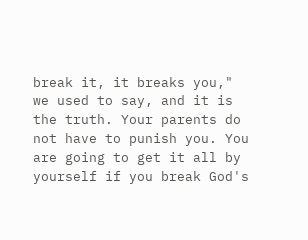break it, it breaks you," we used to say, and it is the truth. Your parents do not have to punish you. You are going to get it all by yourself if you break God's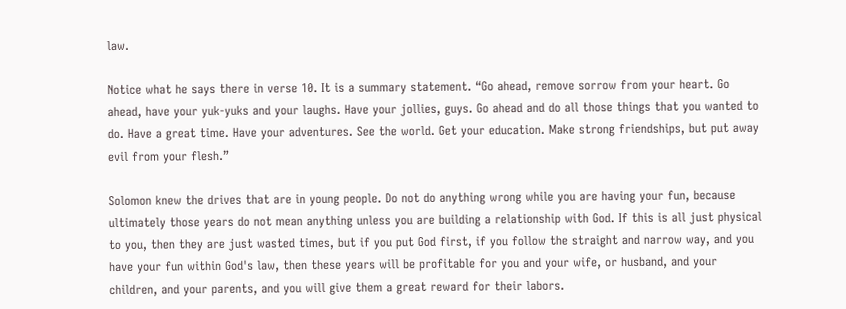law.

Notice what he says there in verse 10. It is a summary statement. “Go ahead, remove sorrow from your heart. Go ahead, have your yuk-yuks and your laughs. Have your jollies, guys. Go ahead and do all those things that you wanted to do. Have a great time. Have your adventures. See the world. Get your education. Make strong friendships, but put away evil from your flesh.”

Solomon knew the drives that are in young people. Do not do anything wrong while you are having your fun, because ultimately those years do not mean anything unless you are building a relationship with God. If this is all just physical to you, then they are just wasted times, but if you put God first, if you follow the straight and narrow way, and you have your fun within God's law, then these years will be profitable for you and your wife, or husband, and your children, and your parents, and you will give them a great reward for their labors.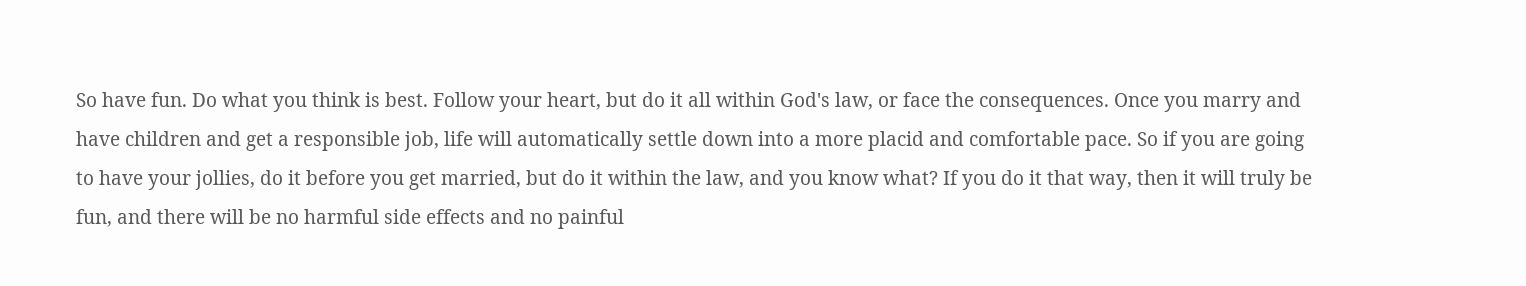So have fun. Do what you think is best. Follow your heart, but do it all within God's law, or face the consequences. Once you marry and have children and get a responsible job, life will automatically settle down into a more placid and comfortable pace. So if you are going to have your jollies, do it before you get married, but do it within the law, and you know what? If you do it that way, then it will truly be fun, and there will be no harmful side effects and no painful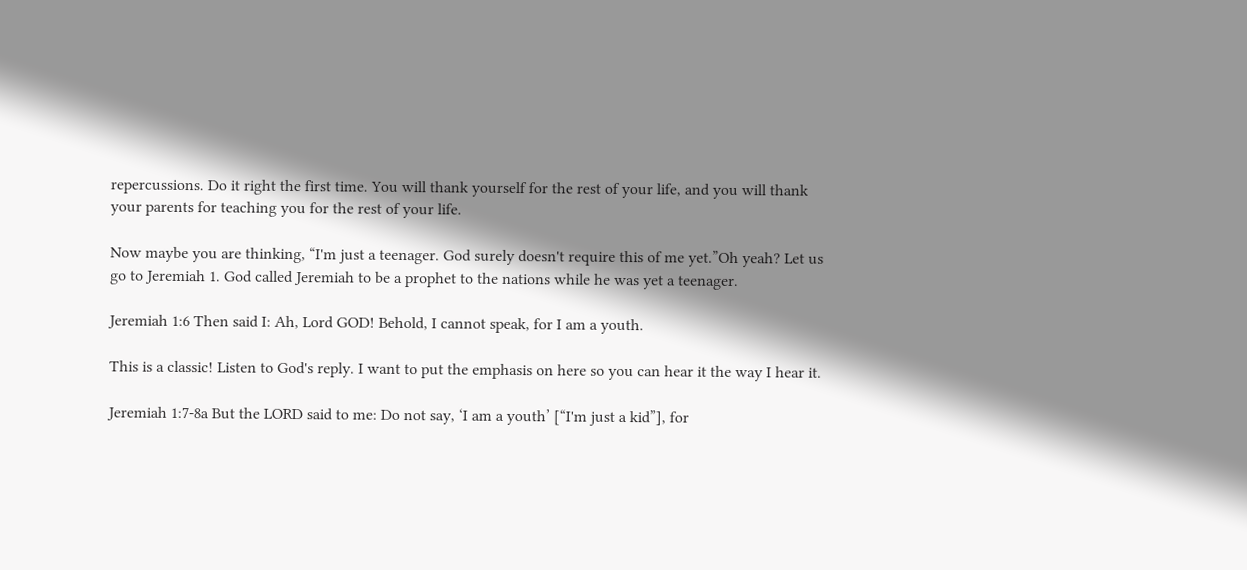repercussions. Do it right the first time. You will thank yourself for the rest of your life, and you will thank your parents for teaching you for the rest of your life.

Now maybe you are thinking, “I'm just a teenager. God surely doesn't require this of me yet.”Oh yeah? Let us go to Jeremiah 1. God called Jeremiah to be a prophet to the nations while he was yet a teenager.

Jeremiah 1:6 Then said I: Ah, Lord GOD! Behold, I cannot speak, for I am a youth.

This is a classic! Listen to God's reply. I want to put the emphasis on here so you can hear it the way I hear it.

Jeremiah 1:7-8a But the LORD said to me: Do not say, ‘I am a youth’ [“I'm just a kid”], for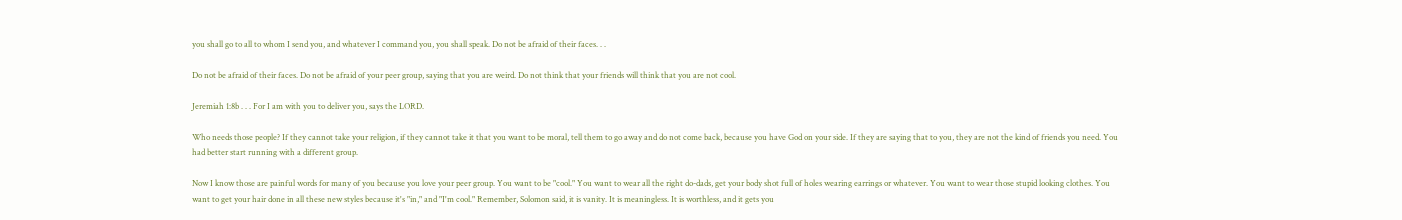you shall go to all to whom I send you, and whatever I command you, you shall speak. Do not be afraid of their faces. . .

Do not be afraid of their faces. Do not be afraid of your peer group, saying that you are weird. Do not think that your friends will think that you are not cool.

Jeremiah 1:8b . . . For I am with you to deliver you, says the LORD.

Who needs those people? If they cannot take your religion, if they cannot take it that you want to be moral, tell them to go away and do not come back, because you have God on your side. If they are saying that to you, they are not the kind of friends you need. You had better start running with a different group.

Now I know those are painful words for many of you because you love your peer group. You want to be "cool." You want to wear all the right do-dads, get your body shot full of holes wearing earrings or whatever. You want to wear those stupid looking clothes. You want to get your hair done in all these new styles because it's "in," and "I'm cool." Remember, Solomon said, it is vanity. It is meaningless. It is worthless, and it gets you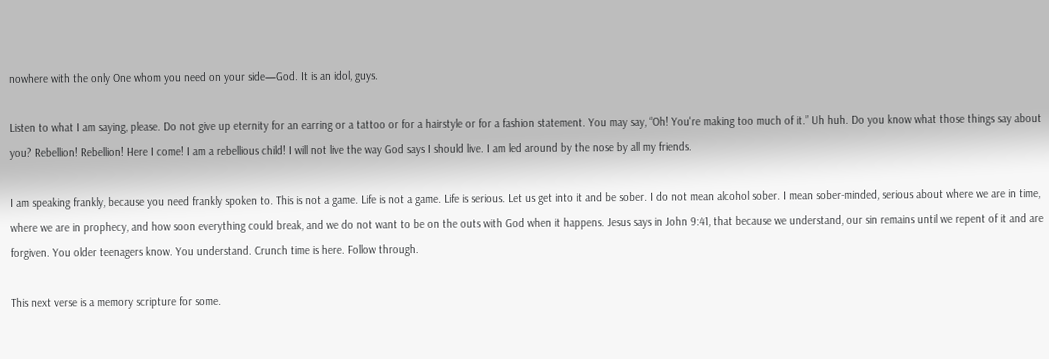nowhere with the only One whom you need on your side—God. It is an idol, guys.

Listen to what I am saying, please. Do not give up eternity for an earring or a tattoo or for a hairstyle or for a fashion statement. You may say, “Oh! You're making too much of it.” Uh huh. Do you know what those things say about you? Rebellion! Rebellion! Here I come! I am a rebellious child! I will not live the way God says I should live. I am led around by the nose by all my friends.

I am speaking frankly, because you need frankly spoken to. This is not a game. Life is not a game. Life is serious. Let us get into it and be sober. I do not mean alcohol sober. I mean sober-minded, serious about where we are in time, where we are in prophecy, and how soon everything could break, and we do not want to be on the outs with God when it happens. Jesus says in John 9:41, that because we understand, our sin remains until we repent of it and are forgiven. You older teenagers know. You understand. Crunch time is here. Follow through.

This next verse is a memory scripture for some.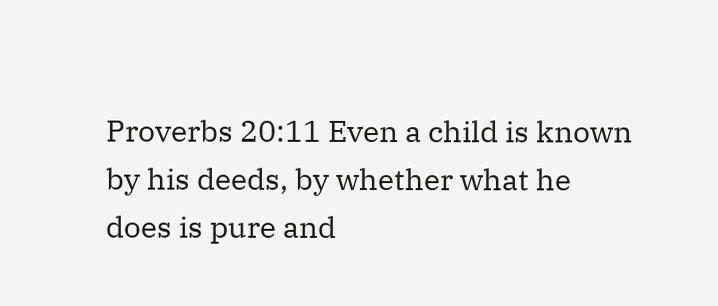Proverbs 20:11 Even a child is known by his deeds, by whether what he does is pure and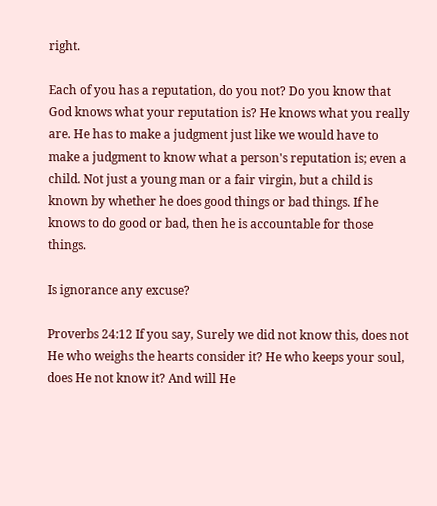right.

Each of you has a reputation, do you not? Do you know that God knows what your reputation is? He knows what you really are. He has to make a judgment just like we would have to make a judgment to know what a person's reputation is; even a child. Not just a young man or a fair virgin, but a child is known by whether he does good things or bad things. If he knows to do good or bad, then he is accountable for those things.

Is ignorance any excuse?

Proverbs 24:12 If you say, Surely we did not know this, does not He who weighs the hearts consider it? He who keeps your soul, does He not know it? And will He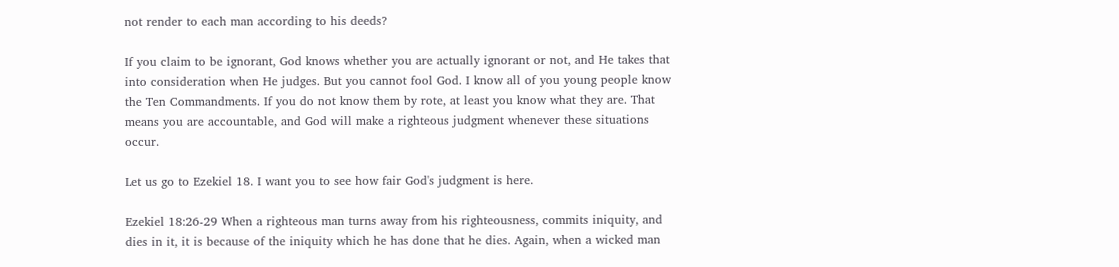not render to each man according to his deeds?

If you claim to be ignorant, God knows whether you are actually ignorant or not, and He takes that into consideration when He judges. But you cannot fool God. I know all of you young people know the Ten Commandments. If you do not know them by rote, at least you know what they are. That means you are accountable, and God will make a righteous judgment whenever these situations occur.

Let us go to Ezekiel 18. I want you to see how fair God's judgment is here.

Ezekiel 18:26-29 When a righteous man turns away from his righteousness, commits iniquity, and dies in it, it is because of the iniquity which he has done that he dies. Again, when a wicked man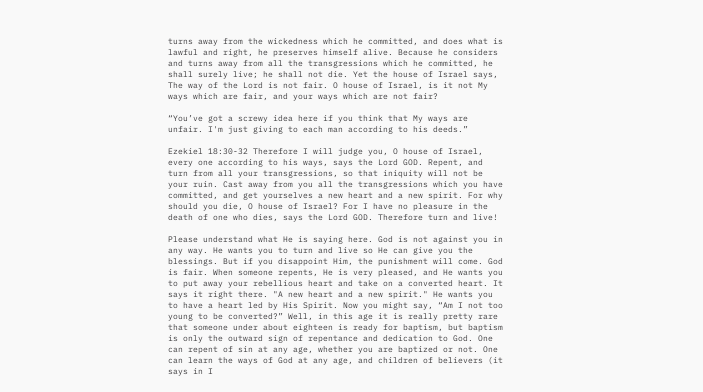turns away from the wickedness which he committed, and does what is lawful and right, he preserves himself alive. Because he considers and turns away from all the transgressions which he committed, he shall surely live; he shall not die. Yet the house of Israel says, The way of the Lord is not fair. O house of Israel, is it not My ways which are fair, and your ways which are not fair?

“You’ve got a screwy idea here if you think that My ways are unfair. I'm just giving to each man according to his deeds.”

Ezekiel 18:30-32 Therefore I will judge you, O house of Israel, every one according to his ways, says the Lord GOD. Repent, and turn from all your transgressions, so that iniquity will not be your ruin. Cast away from you all the transgressions which you have committed, and get yourselves a new heart and a new spirit. For why should you die, O house of Israel? For I have no pleasure in the death of one who dies, says the Lord GOD. Therefore turn and live!

Please understand what He is saying here. God is not against you in any way. He wants you to turn and live so He can give you the blessings. But if you disappoint Him, the punishment will come. God is fair. When someone repents, He is very pleased, and He wants you to put away your rebellious heart and take on a converted heart. It says it right there. "A new heart and a new spirit." He wants you to have a heart led by His Spirit. Now you might say, “Am I not too young to be converted?” Well, in this age it is really pretty rare that someone under about eighteen is ready for baptism, but baptism is only the outward sign of repentance and dedication to God. One can repent of sin at any age, whether you are baptized or not. One can learn the ways of God at any age, and children of believers (it says in I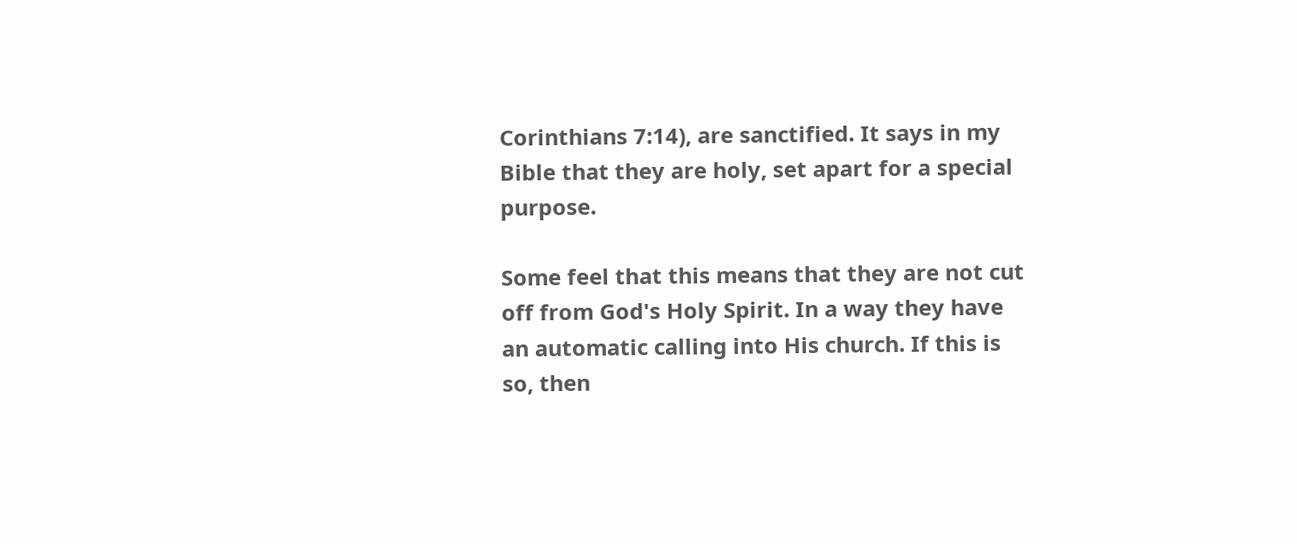Corinthians 7:14), are sanctified. It says in my Bible that they are holy, set apart for a special purpose.

Some feel that this means that they are not cut off from God's Holy Spirit. In a way they have an automatic calling into His church. If this is so, then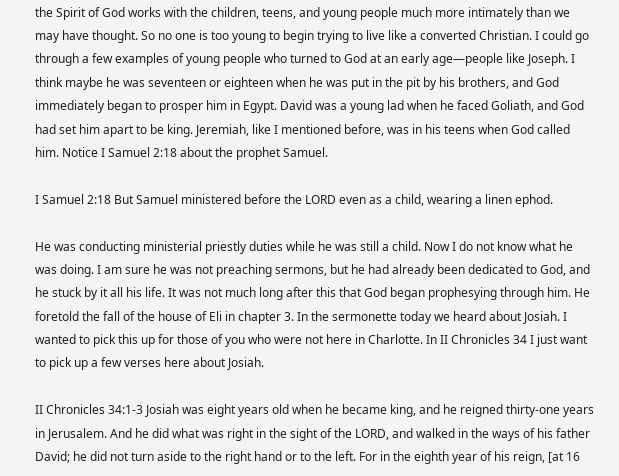the Spirit of God works with the children, teens, and young people much more intimately than we may have thought. So no one is too young to begin trying to live like a converted Christian. I could go through a few examples of young people who turned to God at an early age—people like Joseph. I think maybe he was seventeen or eighteen when he was put in the pit by his brothers, and God immediately began to prosper him in Egypt. David was a young lad when he faced Goliath, and God had set him apart to be king. Jeremiah, like I mentioned before, was in his teens when God called him. Notice I Samuel 2:18 about the prophet Samuel.

I Samuel 2:18 But Samuel ministered before the LORD even as a child, wearing a linen ephod.

He was conducting ministerial priestly duties while he was still a child. Now I do not know what he was doing. I am sure he was not preaching sermons, but he had already been dedicated to God, and he stuck by it all his life. It was not much long after this that God began prophesying through him. He foretold the fall of the house of Eli in chapter 3. In the sermonette today we heard about Josiah. I wanted to pick this up for those of you who were not here in Charlotte. In II Chronicles 34 I just want to pick up a few verses here about Josiah.

II Chronicles 34:1-3 Josiah was eight years old when he became king, and he reigned thirty-one years in Jerusalem. And he did what was right in the sight of the LORD, and walked in the ways of his father David; he did not turn aside to the right hand or to the left. For in the eighth year of his reign, [at 16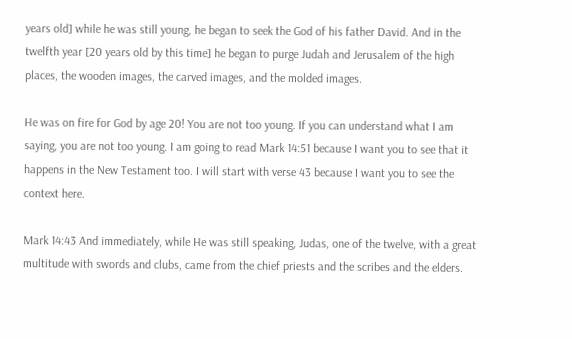years old] while he was still young, he began to seek the God of his father David. And in the twelfth year [20 years old by this time] he began to purge Judah and Jerusalem of the high places, the wooden images, the carved images, and the molded images.

He was on fire for God by age 20! You are not too young. If you can understand what I am saying, you are not too young. I am going to read Mark 14:51 because I want you to see that it happens in the New Testament too. I will start with verse 43 because I want you to see the context here.

Mark 14:43 And immediately, while He was still speaking, Judas, one of the twelve, with a great multitude with swords and clubs, came from the chief priests and the scribes and the elders.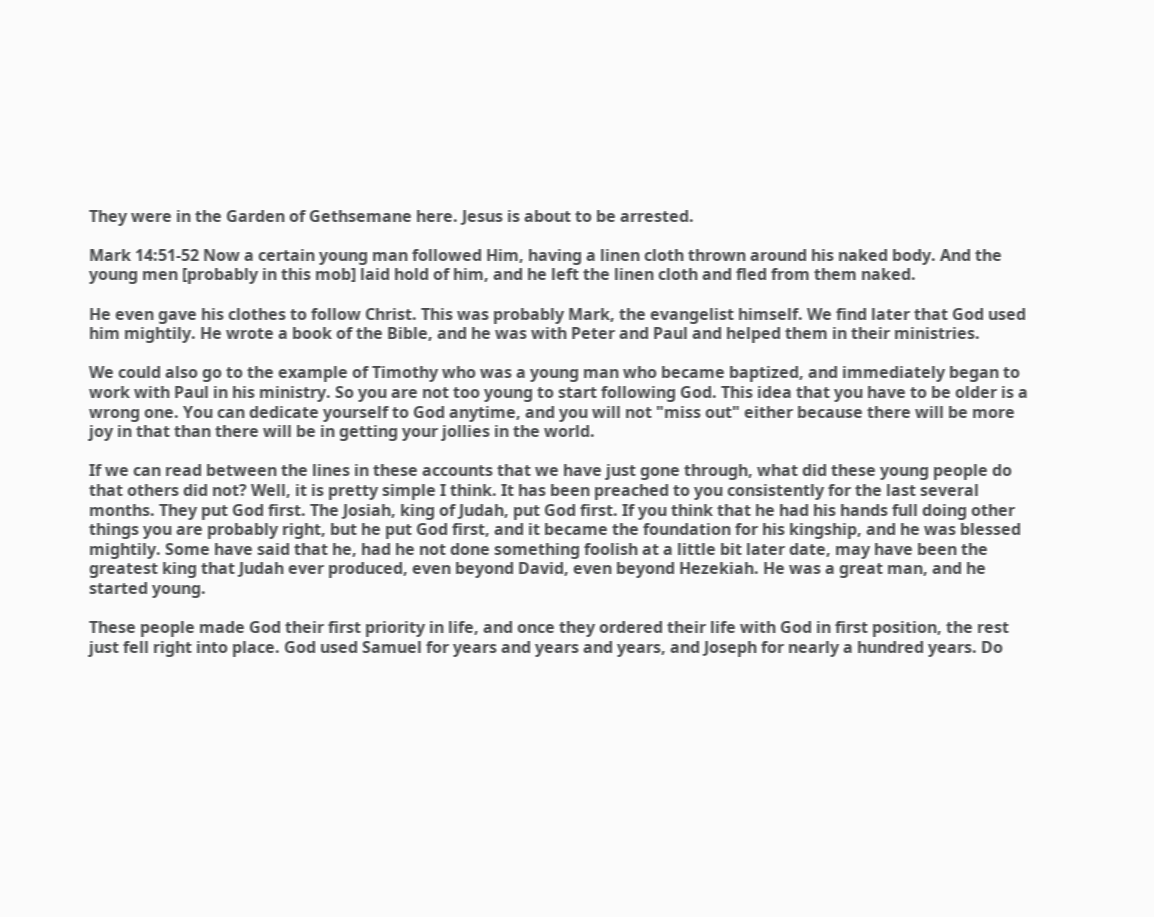They were in the Garden of Gethsemane here. Jesus is about to be arrested.

Mark 14:51-52 Now a certain young man followed Him, having a linen cloth thrown around his naked body. And the young men [probably in this mob] laid hold of him, and he left the linen cloth and fled from them naked.

He even gave his clothes to follow Christ. This was probably Mark, the evangelist himself. We find later that God used him mightily. He wrote a book of the Bible, and he was with Peter and Paul and helped them in their ministries.

We could also go to the example of Timothy who was a young man who became baptized, and immediately began to work with Paul in his ministry. So you are not too young to start following God. This idea that you have to be older is a wrong one. You can dedicate yourself to God anytime, and you will not "miss out" either because there will be more joy in that than there will be in getting your jollies in the world.

If we can read between the lines in these accounts that we have just gone through, what did these young people do that others did not? Well, it is pretty simple I think. It has been preached to you consistently for the last several months. They put God first. The Josiah, king of Judah, put God first. If you think that he had his hands full doing other things you are probably right, but he put God first, and it became the foundation for his kingship, and he was blessed mightily. Some have said that he, had he not done something foolish at a little bit later date, may have been the greatest king that Judah ever produced, even beyond David, even beyond Hezekiah. He was a great man, and he started young.

These people made God their first priority in life, and once they ordered their life with God in first position, the rest just fell right into place. God used Samuel for years and years and years, and Joseph for nearly a hundred years. Do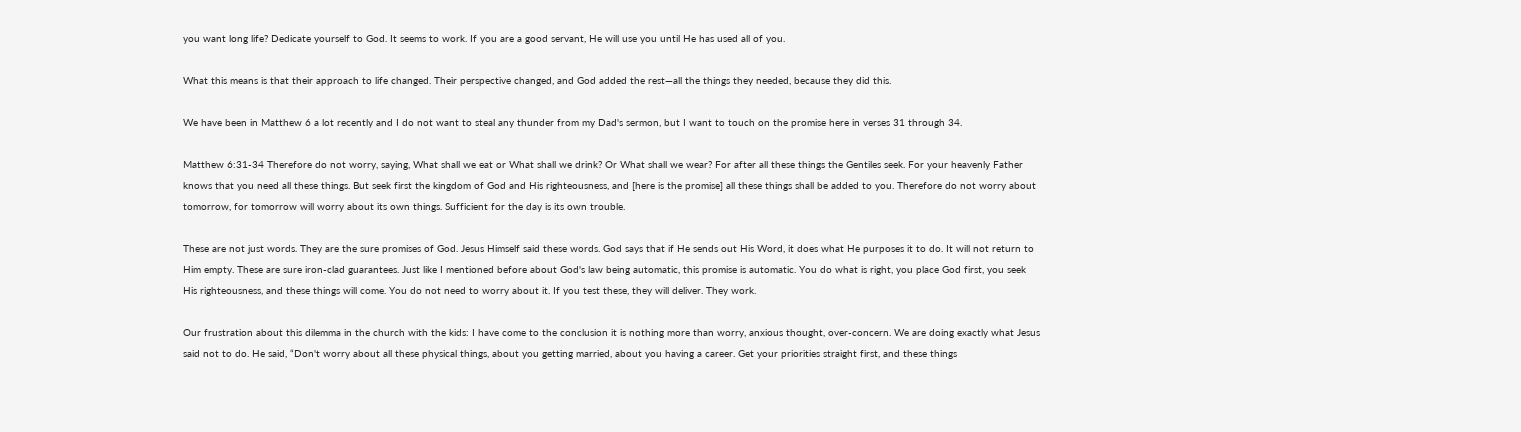you want long life? Dedicate yourself to God. It seems to work. If you are a good servant, He will use you until He has used all of you.

What this means is that their approach to life changed. Their perspective changed, and God added the rest—all the things they needed, because they did this.

We have been in Matthew 6 a lot recently and I do not want to steal any thunder from my Dad's sermon, but I want to touch on the promise here in verses 31 through 34.

Matthew 6:31-34 Therefore do not worry, saying, What shall we eat or What shall we drink? Or What shall we wear? For after all these things the Gentiles seek. For your heavenly Father knows that you need all these things. But seek first the kingdom of God and His righteousness, and [here is the promise] all these things shall be added to you. Therefore do not worry about tomorrow, for tomorrow will worry about its own things. Sufficient for the day is its own trouble.

These are not just words. They are the sure promises of God. Jesus Himself said these words. God says that if He sends out His Word, it does what He purposes it to do. It will not return to Him empty. These are sure iron-clad guarantees. Just like I mentioned before about God's law being automatic, this promise is automatic. You do what is right, you place God first, you seek His righteousness, and these things will come. You do not need to worry about it. If you test these, they will deliver. They work.

Our frustration about this dilemma in the church with the kids: I have come to the conclusion it is nothing more than worry, anxious thought, over-concern. We are doing exactly what Jesus said not to do. He said, “Don't worry about all these physical things, about you getting married, about you having a career. Get your priorities straight first, and these things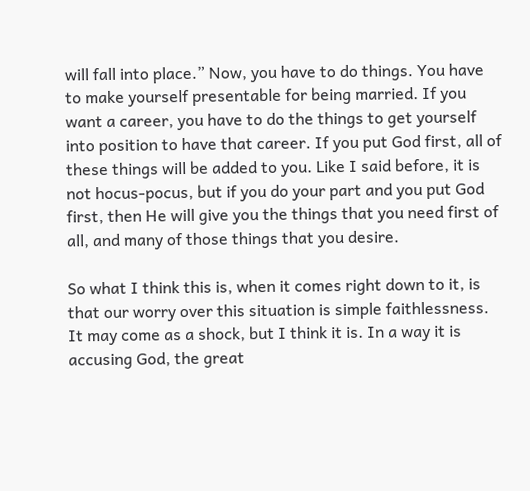will fall into place.” Now, you have to do things. You have to make yourself presentable for being married. If you want a career, you have to do the things to get yourself into position to have that career. If you put God first, all of these things will be added to you. Like I said before, it is not hocus-pocus, but if you do your part and you put God first, then He will give you the things that you need first of all, and many of those things that you desire.

So what I think this is, when it comes right down to it, is that our worry over this situation is simple faithlessness. It may come as a shock, but I think it is. In a way it is accusing God, the great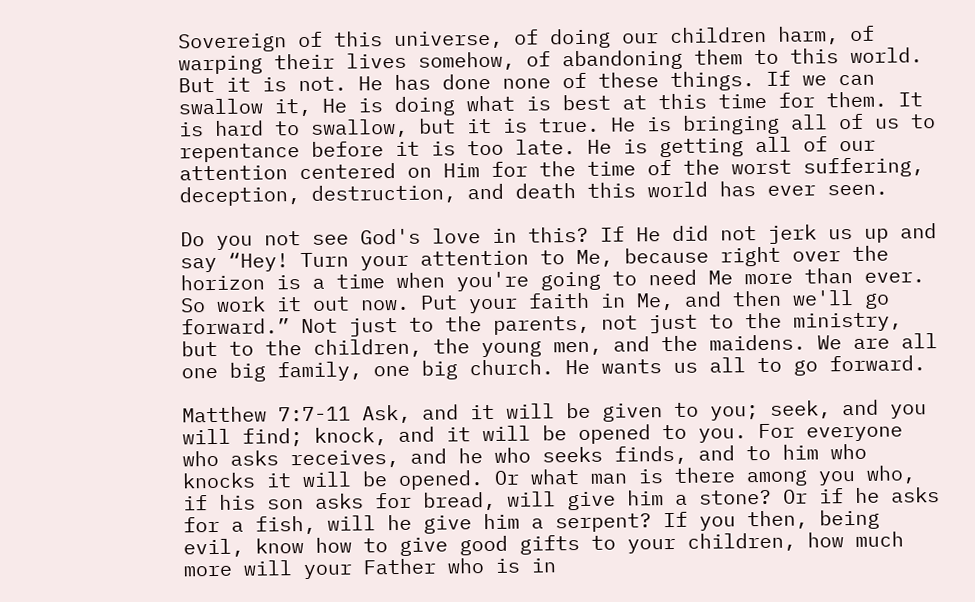Sovereign of this universe, of doing our children harm, of warping their lives somehow, of abandoning them to this world. But it is not. He has done none of these things. If we can swallow it, He is doing what is best at this time for them. It is hard to swallow, but it is true. He is bringing all of us to repentance before it is too late. He is getting all of our attention centered on Him for the time of the worst suffering, deception, destruction, and death this world has ever seen.

Do you not see God's love in this? If He did not jerk us up and say “Hey! Turn your attention to Me, because right over the horizon is a time when you're going to need Me more than ever. So work it out now. Put your faith in Me, and then we'll go forward.” Not just to the parents, not just to the ministry, but to the children, the young men, and the maidens. We are all one big family, one big church. He wants us all to go forward.

Matthew 7:7-11 Ask, and it will be given to you; seek, and you will find; knock, and it will be opened to you. For everyone who asks receives, and he who seeks finds, and to him who knocks it will be opened. Or what man is there among you who, if his son asks for bread, will give him a stone? Or if he asks for a fish, will he give him a serpent? If you then, being evil, know how to give good gifts to your children, how much more will your Father who is in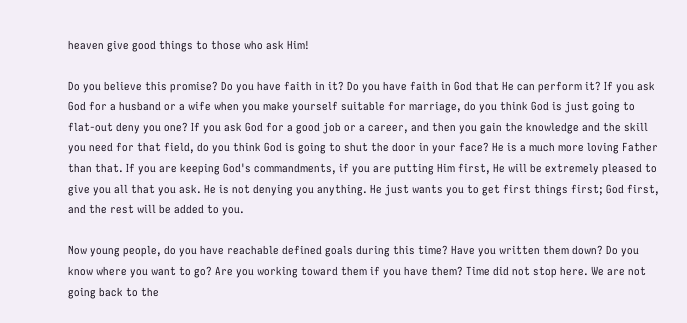heaven give good things to those who ask Him!

Do you believe this promise? Do you have faith in it? Do you have faith in God that He can perform it? If you ask God for a husband or a wife when you make yourself suitable for marriage, do you think God is just going to flat-out deny you one? If you ask God for a good job or a career, and then you gain the knowledge and the skill you need for that field, do you think God is going to shut the door in your face? He is a much more loving Father than that. If you are keeping God's commandments, if you are putting Him first, He will be extremely pleased to give you all that you ask. He is not denying you anything. He just wants you to get first things first; God first, and the rest will be added to you.

Now young people, do you have reachable defined goals during this time? Have you written them down? Do you know where you want to go? Are you working toward them if you have them? Time did not stop here. We are not going back to the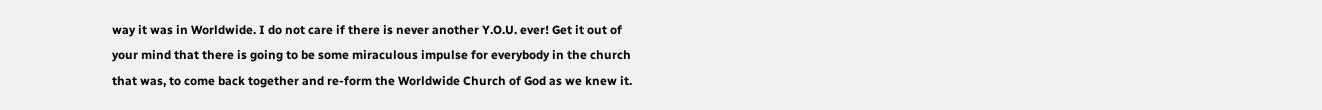way it was in Worldwide. I do not care if there is never another Y.O.U. ever! Get it out of your mind that there is going to be some miraculous impulse for everybody in the church that was, to come back together and re-form the Worldwide Church of God as we knew it.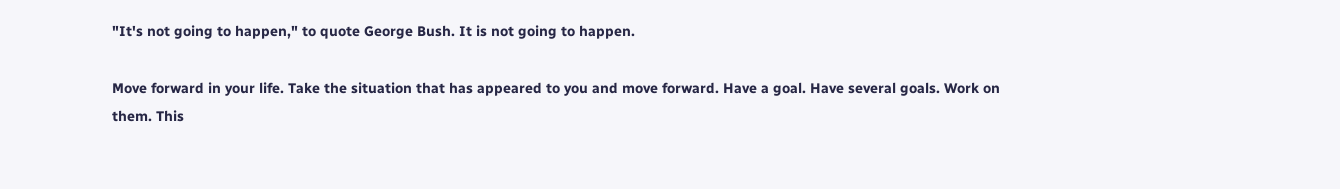"It's not going to happen," to quote George Bush. It is not going to happen.

Move forward in your life. Take the situation that has appeared to you and move forward. Have a goal. Have several goals. Work on them. This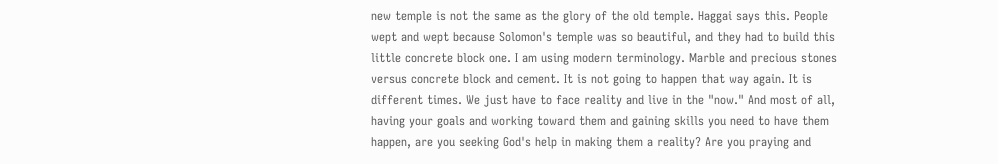new temple is not the same as the glory of the old temple. Haggai says this. People wept and wept because Solomon's temple was so beautiful, and they had to build this little concrete block one. I am using modern terminology. Marble and precious stones versus concrete block and cement. It is not going to happen that way again. It is different times. We just have to face reality and live in the "now." And most of all, having your goals and working toward them and gaining skills you need to have them happen, are you seeking God's help in making them a reality? Are you praying and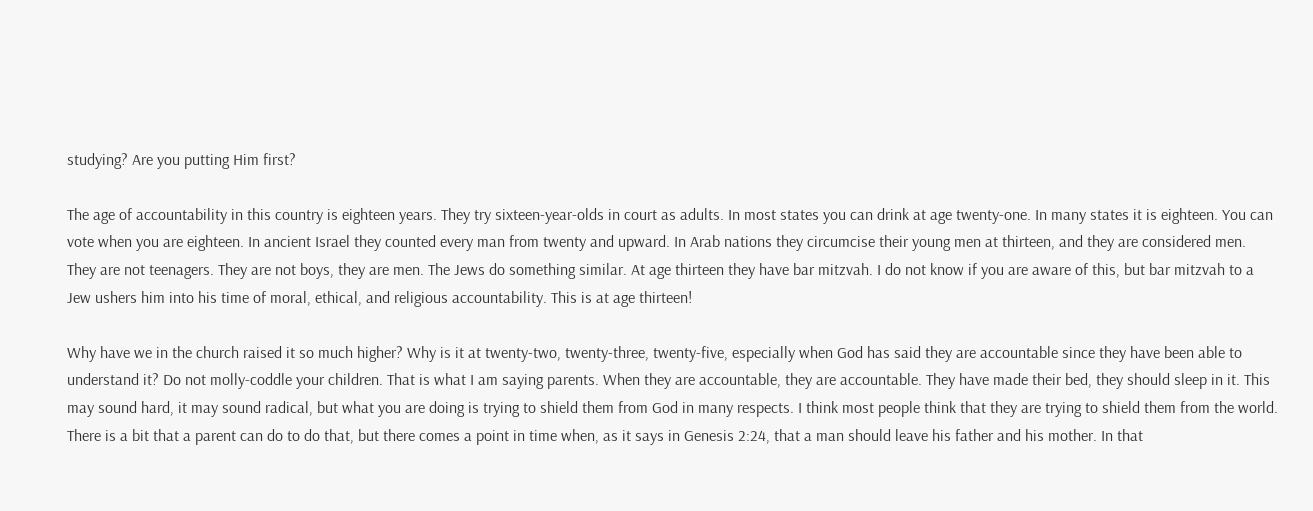studying? Are you putting Him first?

The age of accountability in this country is eighteen years. They try sixteen-year-olds in court as adults. In most states you can drink at age twenty-one. In many states it is eighteen. You can vote when you are eighteen. In ancient Israel they counted every man from twenty and upward. In Arab nations they circumcise their young men at thirteen, and they are considered men. They are not teenagers. They are not boys, they are men. The Jews do something similar. At age thirteen they have bar mitzvah. I do not know if you are aware of this, but bar mitzvah to a Jew ushers him into his time of moral, ethical, and religious accountability. This is at age thirteen!

Why have we in the church raised it so much higher? Why is it at twenty-two, twenty-three, twenty-five, especially when God has said they are accountable since they have been able to understand it? Do not molly-coddle your children. That is what I am saying parents. When they are accountable, they are accountable. They have made their bed, they should sleep in it. This may sound hard, it may sound radical, but what you are doing is trying to shield them from God in many respects. I think most people think that they are trying to shield them from the world. There is a bit that a parent can do to do that, but there comes a point in time when, as it says in Genesis 2:24, that a man should leave his father and his mother. In that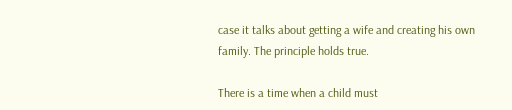case it talks about getting a wife and creating his own family. The principle holds true.

There is a time when a child must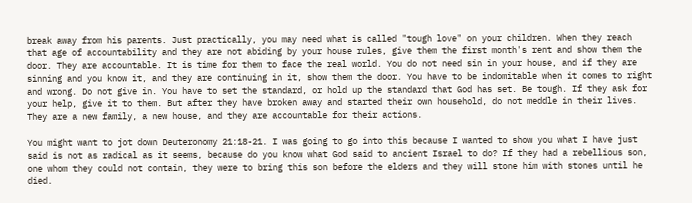break away from his parents. Just practically, you may need what is called "tough love" on your children. When they reach that age of accountability and they are not abiding by your house rules, give them the first month's rent and show them the door. They are accountable. It is time for them to face the real world. You do not need sin in your house, and if they are sinning and you know it, and they are continuing in it, show them the door. You have to be indomitable when it comes to right and wrong. Do not give in. You have to set the standard, or hold up the standard that God has set. Be tough. If they ask for your help, give it to them. But after they have broken away and started their own household, do not meddle in their lives. They are a new family, a new house, and they are accountable for their actions.

You might want to jot down Deuteronomy 21:18-21. I was going to go into this because I wanted to show you what I have just said is not as radical as it seems, because do you know what God said to ancient Israel to do? If they had a rebellious son, one whom they could not contain, they were to bring this son before the elders and they will stone him with stones until he died.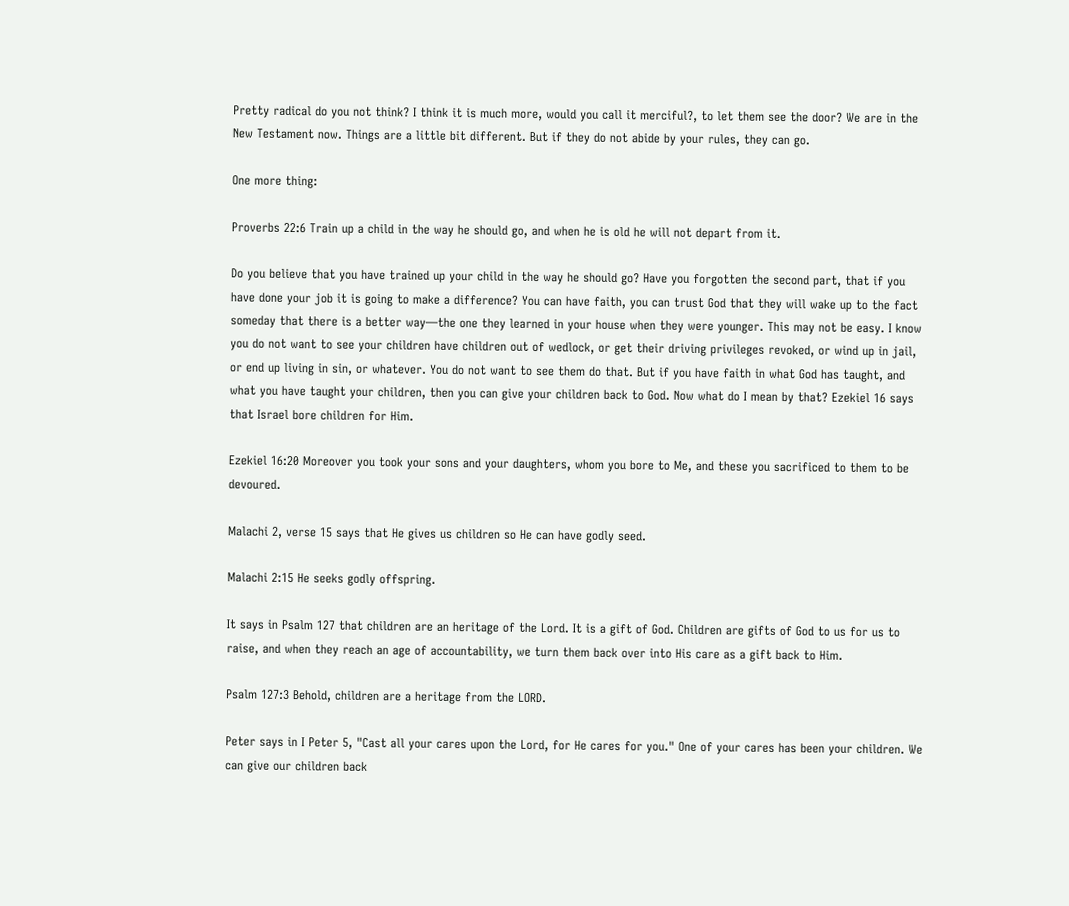Pretty radical do you not think? I think it is much more, would you call it merciful?, to let them see the door? We are in the New Testament now. Things are a little bit different. But if they do not abide by your rules, they can go.

One more thing:

Proverbs 22:6 Train up a child in the way he should go, and when he is old he will not depart from it.

Do you believe that you have trained up your child in the way he should go? Have you forgotten the second part, that if you have done your job it is going to make a difference? You can have faith, you can trust God that they will wake up to the fact someday that there is a better way—the one they learned in your house when they were younger. This may not be easy. I know you do not want to see your children have children out of wedlock, or get their driving privileges revoked, or wind up in jail, or end up living in sin, or whatever. You do not want to see them do that. But if you have faith in what God has taught, and what you have taught your children, then you can give your children back to God. Now what do I mean by that? Ezekiel 16 says that Israel bore children for Him.

Ezekiel 16:20 Moreover you took your sons and your daughters, whom you bore to Me, and these you sacrificed to them to be devoured.

Malachi 2, verse 15 says that He gives us children so He can have godly seed.

Malachi 2:15 He seeks godly offspring.

It says in Psalm 127 that children are an heritage of the Lord. It is a gift of God. Children are gifts of God to us for us to raise, and when they reach an age of accountability, we turn them back over into His care as a gift back to Him.

Psalm 127:3 Behold, children are a heritage from the LORD.

Peter says in I Peter 5, "Cast all your cares upon the Lord, for He cares for you." One of your cares has been your children. We can give our children back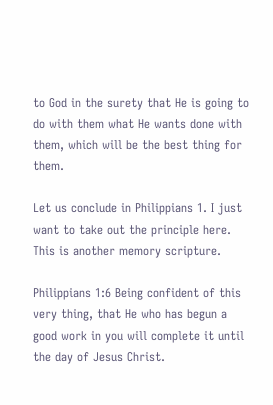to God in the surety that He is going to do with them what He wants done with them, which will be the best thing for them.

Let us conclude in Philippians 1. I just want to take out the principle here. This is another memory scripture.

Philippians 1:6 Being confident of this very thing, that He who has begun a good work in you will complete it until the day of Jesus Christ.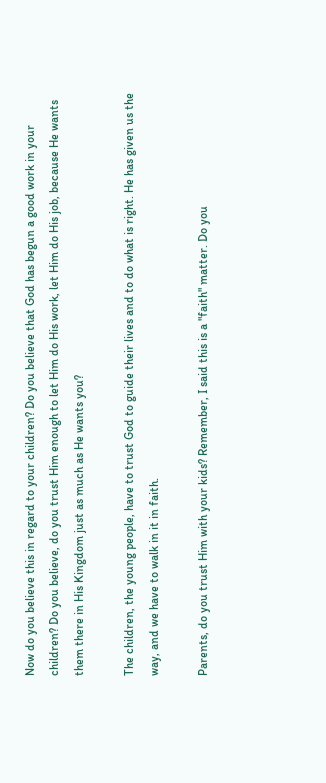Now do you believe this in regard to your children? Do you believe that God has begun a good work in your children? Do you believe, do you trust Him enough to let Him do His work, let Him do His job, because He wants them there in His Kingdom just as much as He wants you?

The children, the young people, have to trust God to guide their lives and to do what is right. He has given us the way, and we have to walk in it in faith.

Parents, do you trust Him with your kids? Remember, I said this is a "faith" matter. Do you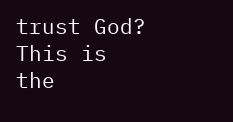trust God? This is the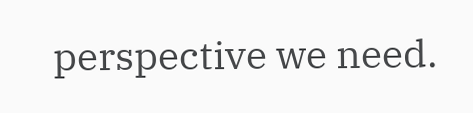perspective we need.